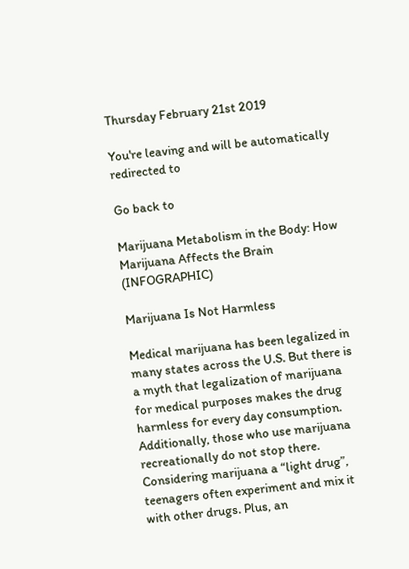Thursday February 21st 2019

You're leaving and will be automatically redirected to

Go back to

Marijuana Metabolism in the Body: How Marijuana Affects the Brain (INFOGRAPHIC)

Marijuana Is Not Harmless

Medical marijuana has been legalized in many states across the U.S. But there is a myth that legalization of marijuana for medical purposes makes the drug harmless for every day consumption. Additionally, those who use marijuana recreationally do not stop there. Considering marijuana a “light drug”, teenagers often experiment and mix it with other drugs. Plus, an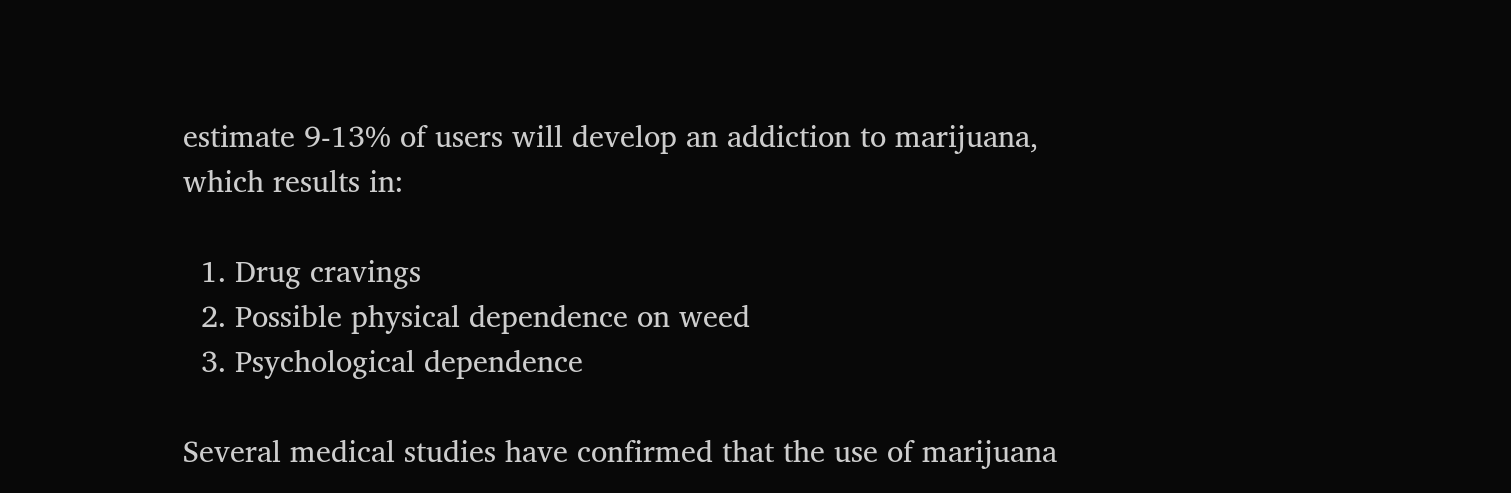estimate 9-13% of users will develop an addiction to marijuana, which results in:

  1. Drug cravings
  2. Possible physical dependence on weed
  3. Psychological dependence

Several medical studies have confirmed that the use of marijuana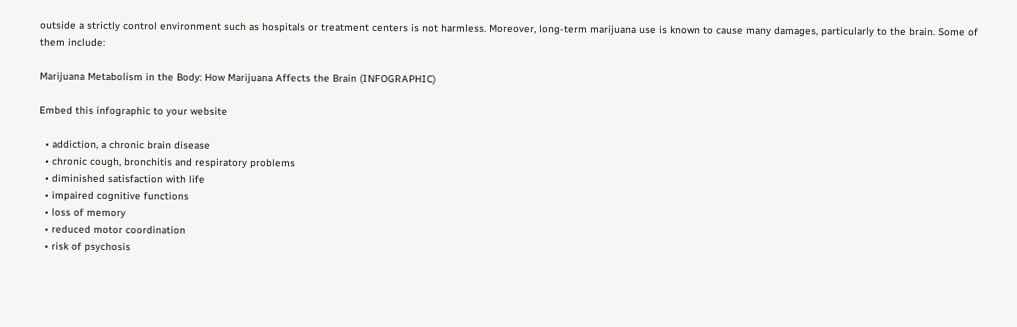outside a strictly control environment such as hospitals or treatment centers is not harmless. Moreover, long-term marijuana use is known to cause many damages, particularly to the brain. Some of them include:

Marijuana Metabolism in the Body: How Marijuana Affects the Brain (INFOGRAPHIC)

Embed this infographic to your website

  • addiction, a chronic brain disease
  • chronic cough, bronchitis and respiratory problems
  • diminished satisfaction with life
  • impaired cognitive functions
  • loss of memory
  • reduced motor coordination
  • risk of psychosis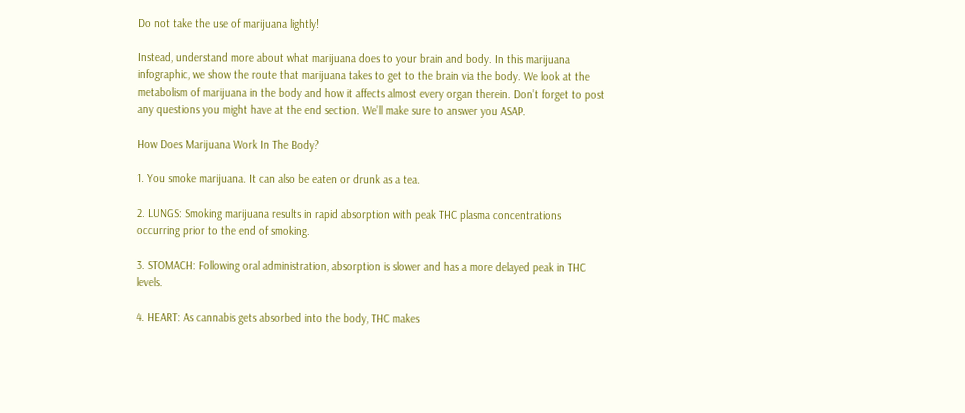Do not take the use of marijuana lightly!

Instead, understand more about what marijuana does to your brain and body. In this marijuana infographic, we show the route that marijuana takes to get to the brain via the body. We look at the metabolism of marijuana in the body and how it affects almost every organ therein. Don’t forget to post any questions you might have at the end section. We’ll make sure to answer you ASAP.

How Does Marijuana Work In The Body?

1. You smoke marijuana. It can also be eaten or drunk as a tea.

2. LUNGS: Smoking marijuana results in rapid absorption with peak THC plasma concentrations occurring prior to the end of smoking.

3. STOMACH: Following oral administration, absorption is slower and has a more delayed peak in THC levels.

4. HEART: As cannabis gets absorbed into the body, THC makes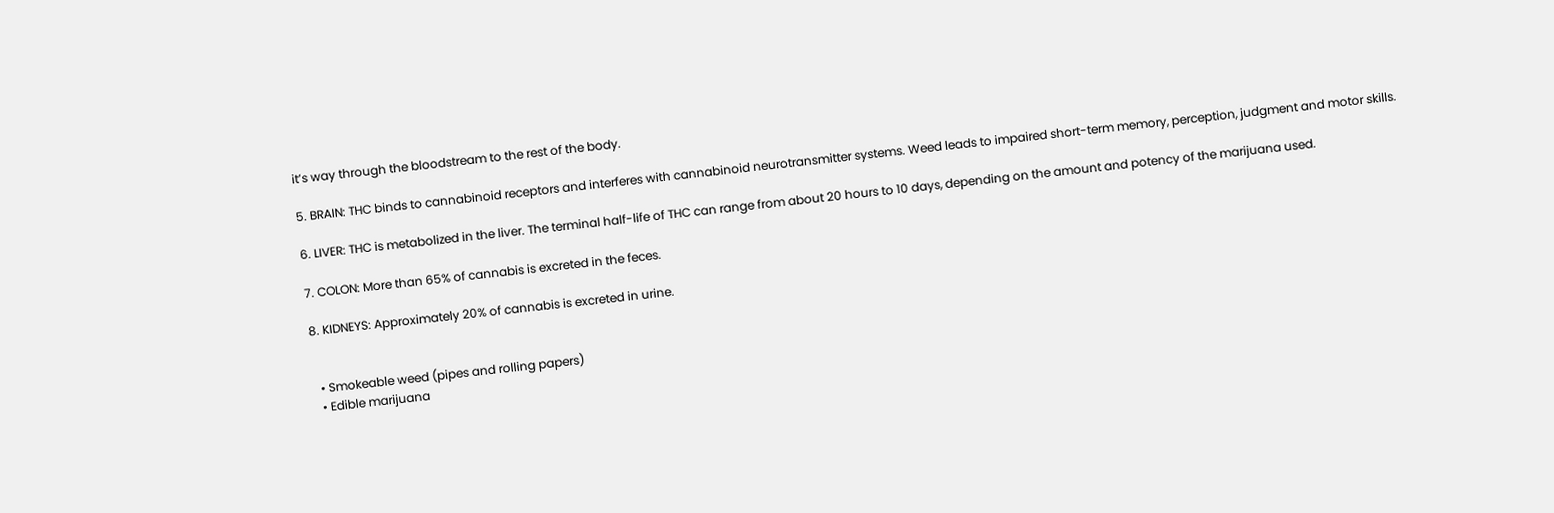it’s way through the bloodstream to the rest of the body.

5. BRAIN: THC binds to cannabinoid receptors and interferes with cannabinoid neurotransmitter systems. Weed leads to impaired short-term memory, perception, judgment and motor skills.

6. LIVER: THC is metabolized in the liver. The terminal half-life of THC can range from about 20 hours to 10 days, depending on the amount and potency of the marijuana used.

7. COLON: More than 65% of cannabis is excreted in the feces.

8. KIDNEYS: Approximately 20% of cannabis is excreted in urine.


  • Smokeable weed (pipes and rolling papers)
  • Edible marijuana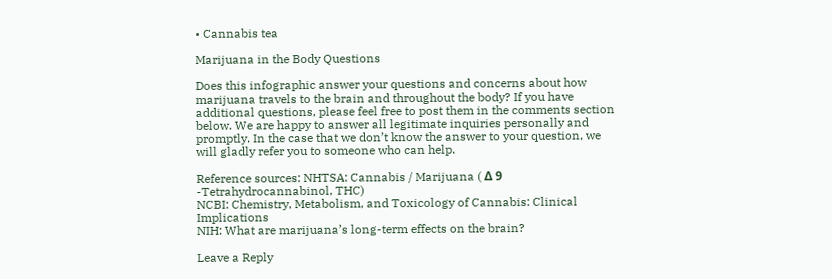• Cannabis tea

Marijuana in the Body Questions

Does this infographic answer your questions and concerns about how marijuana travels to the brain and throughout the body? If you have additional questions, please feel free to post them in the comments section below. We are happy to answer all legitimate inquiries personally and promptly. In the case that we don’t know the answer to your question, we will gladly refer you to someone who can help.

Reference sources: NHTSA: Cannabis / Marijuana ( Δ 9 -Tetrahydrocannabinol, THC)
NCBI: Chemistry, Metabolism, and Toxicology of Cannabis: Clinical Implications
NIH: What are marijuana’s long-term effects on the brain?

Leave a Reply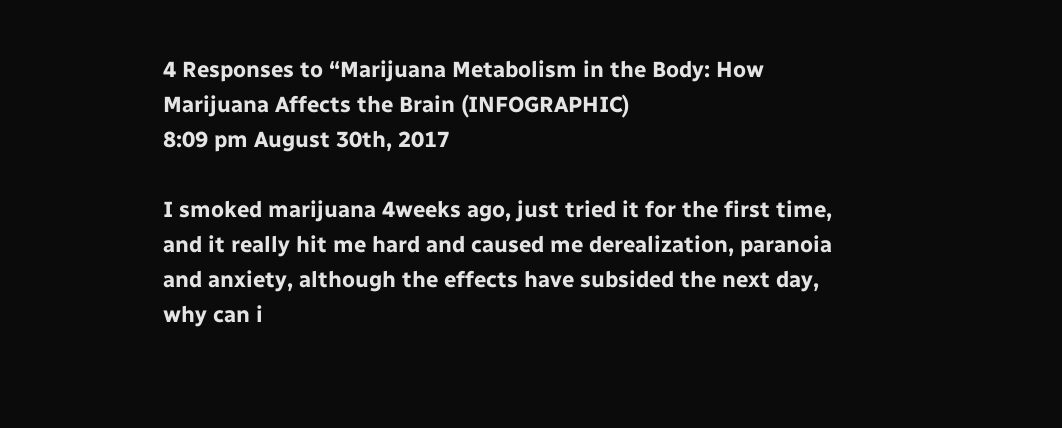4 Responses to “Marijuana Metabolism in the Body: How Marijuana Affects the Brain (INFOGRAPHIC)
8:09 pm August 30th, 2017

I smoked marijuana 4weeks ago, just tried it for the first time, and it really hit me hard and caused me derealization, paranoia and anxiety, although the effects have subsided the next day, why can i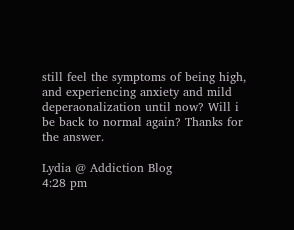still feel the symptoms of being high, and experiencing anxiety and mild deperaonalization until now? Will i be back to normal again? Thanks for the answer.

Lydia @ Addiction Blog
4:28 pm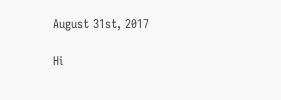August 31st, 2017

Hi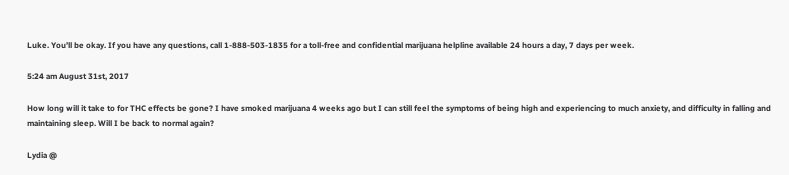Luke. You’ll be okay. If you have any questions, call 1-888-503-1835 for a toll-free and confidential marijuana helpline available 24 hours a day, 7 days per week.

5:24 am August 31st, 2017

How long will it take to for THC effects be gone? I have smoked marijuana 4 weeks ago but I can still feel the symptoms of being high and experiencing to much anxiety, and difficulty in falling and maintaining sleep. Will I be back to normal again?

Lydia @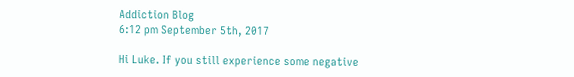Addiction Blog
6:12 pm September 5th, 2017

Hi Luke. If you still experience some negative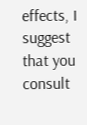effects, I suggest that you consult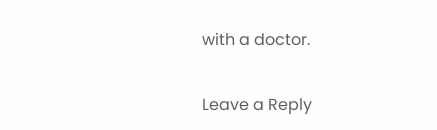with a doctor.

Leave a Reply